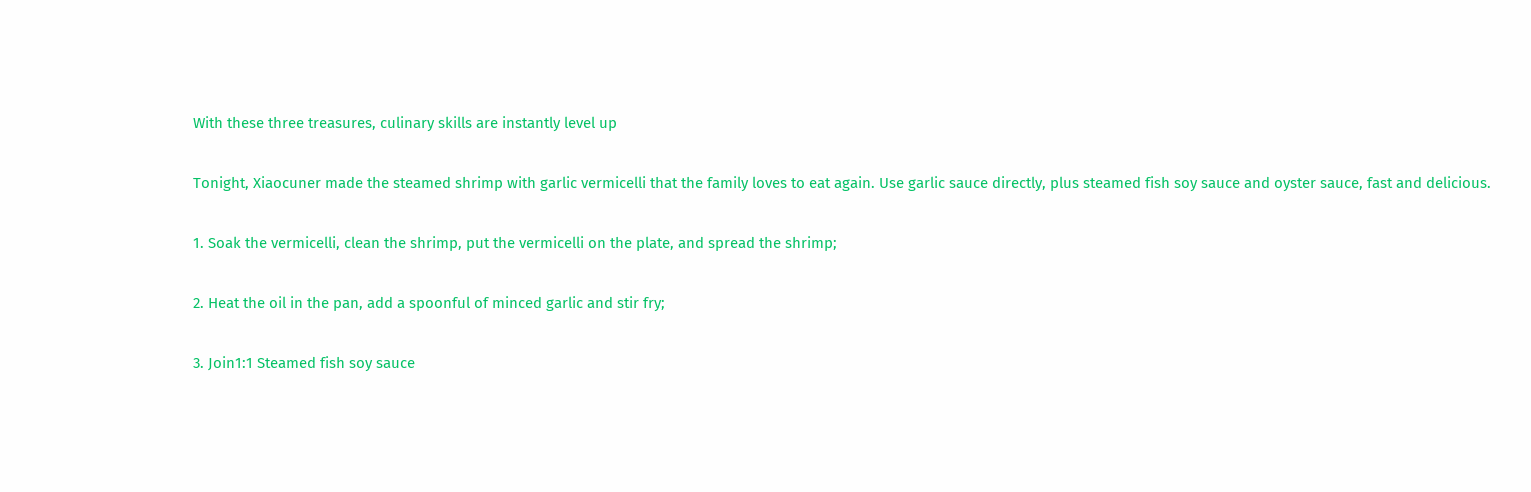With these three treasures, culinary skills are instantly level up

Tonight, Xiaocuner made the steamed shrimp with garlic vermicelli that the family loves to eat again. Use garlic sauce directly, plus steamed fish soy sauce and oyster sauce, fast and delicious.

1. Soak the vermicelli, clean the shrimp, put the vermicelli on the plate, and spread the shrimp;

2. Heat the oil in the pan, add a spoonful of minced garlic and stir fry;

3. Join1:1 Steamed fish soy sauce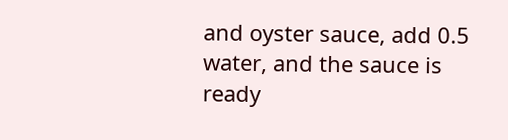and oyster sauce, add 0.5 water, and the sauce is ready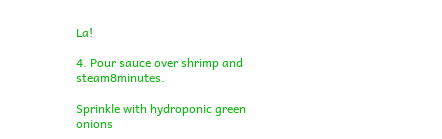La!

4. Pour sauce over shrimp and steam8minutes.

Sprinkle with hydroponic green onions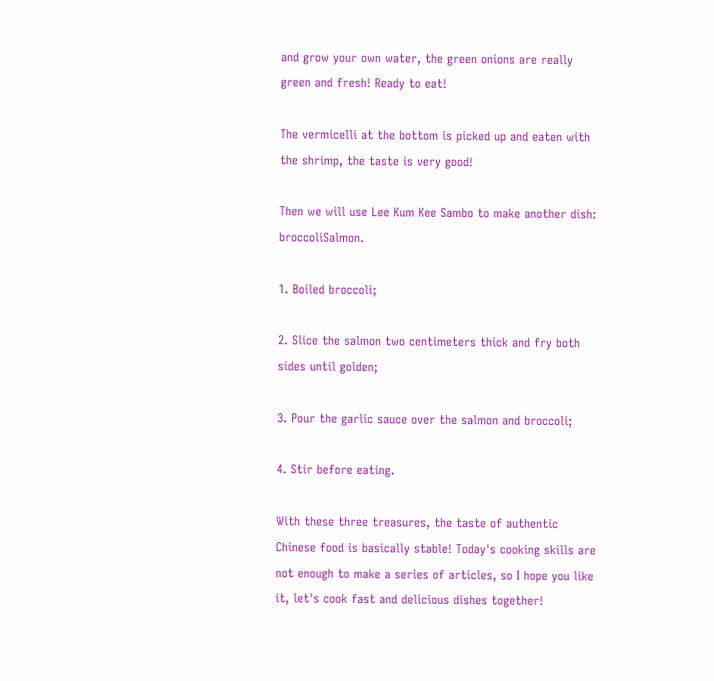and grow your own water, the green onions are really green and fresh! Ready to eat!

The vermicelli at the bottom is picked up and eaten with the shrimp, the taste is very good!

Then we will use Lee Kum Kee Sambo to make another dish: broccoliSalmon.

1. Boiled broccoli;

2. Slice the salmon two centimeters thick and fry both sides until golden;

3. Pour the garlic sauce over the salmon and broccoli;

4. Stir before eating.

With these three treasures, the taste of authentic Chinese food is basically stable! Today's cooking skills are not enough to make a series of articles, so I hope you like it, let's cook fast and delicious dishes together!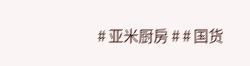# 亚米厨房 # # 国货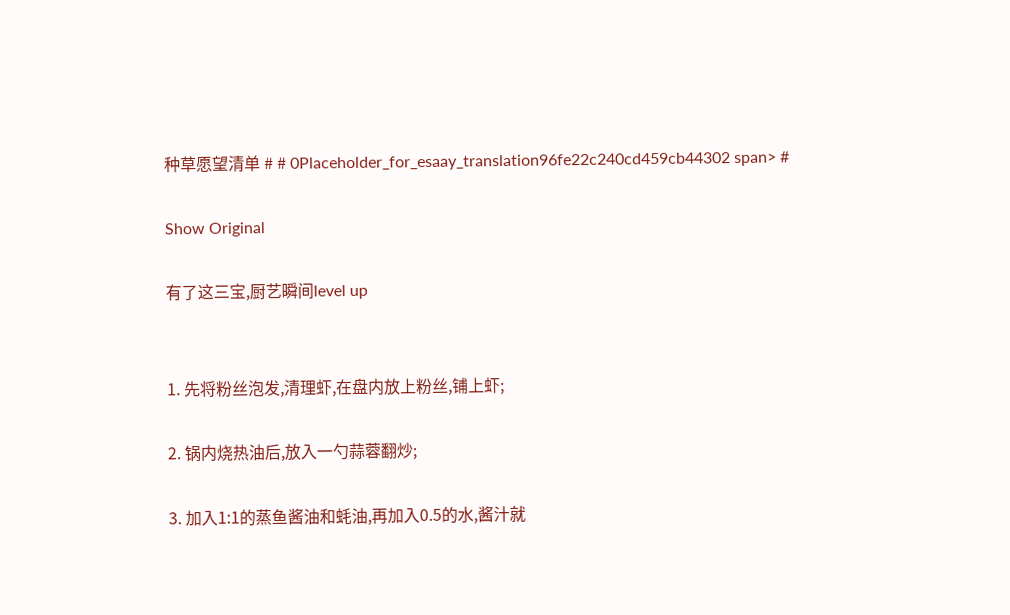种草愿望清单 # # 0Placeholder_for_esaay_translation96fe22c240cd459cb44302 span> #

Show Original

有了这三宝,厨艺瞬间level up


1. 先将粉丝泡发,清理虾,在盘内放上粉丝,铺上虾;

2. 锅内烧热油后,放入一勺蒜蓉翻炒;

3. 加入1:1的蒸鱼酱油和蚝油,再加入0.5的水,酱汁就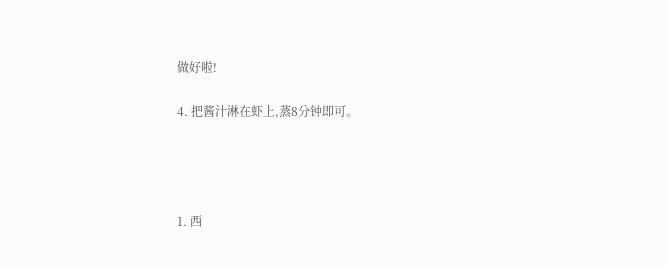做好啦!

4. 把酱汁淋在虾上,蒸8分钟即可。




1. 西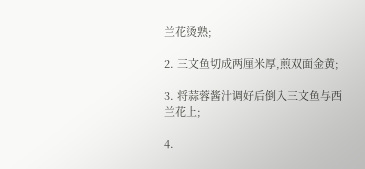兰花烫熟;

2. 三文鱼切成两厘米厚,煎双面金黄;

3. 将蒜蓉酱汁调好后倒入三文鱼与西兰花上;

4.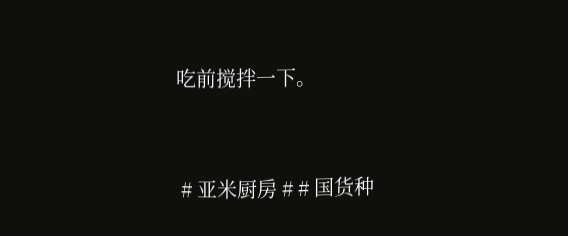吃前搅拌一下。


 # 亚米厨房 # # 国货种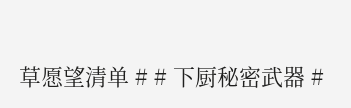草愿望清单 # # 下厨秘密武器 #